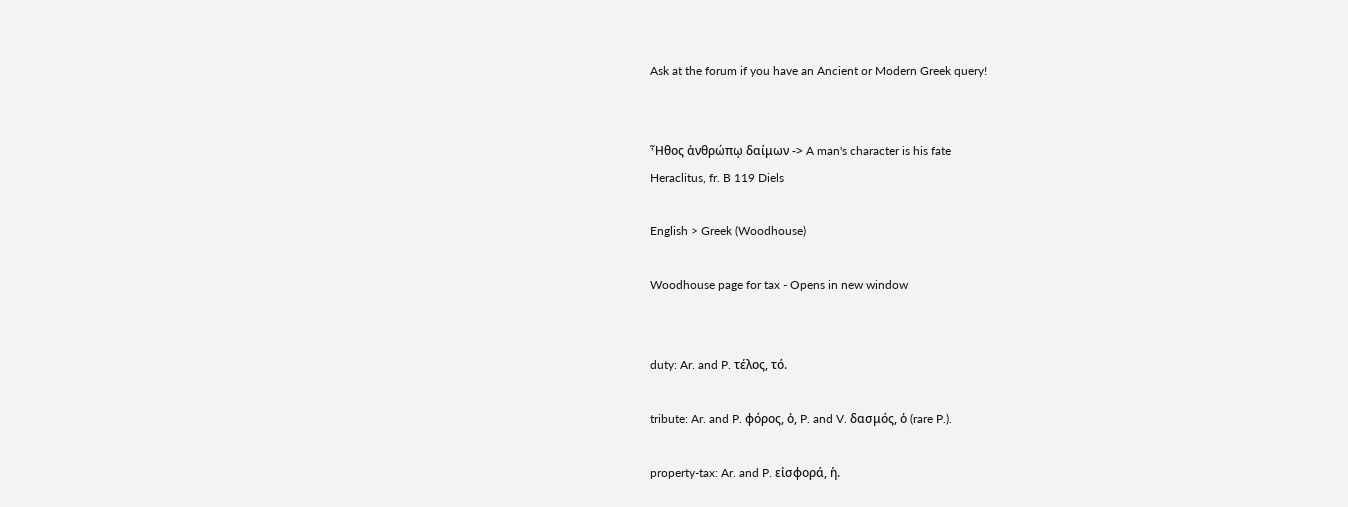Ask at the forum if you have an Ancient or Modern Greek query!


Ἦθος ἀνθρώπῳ δαίμων -> A man's character is his fate
Heraclitus, fr. B 119 Diels

English > Greek (Woodhouse)

Woodhouse page for tax - Opens in new window


duty: Ar. and P. τέλος, τό.

tribute: Ar. and P. φόρος, ὁ, P. and V. δασμός, ὁ (rare P.).

property-tax: Ar. and P. εἰσφορά, ἡ.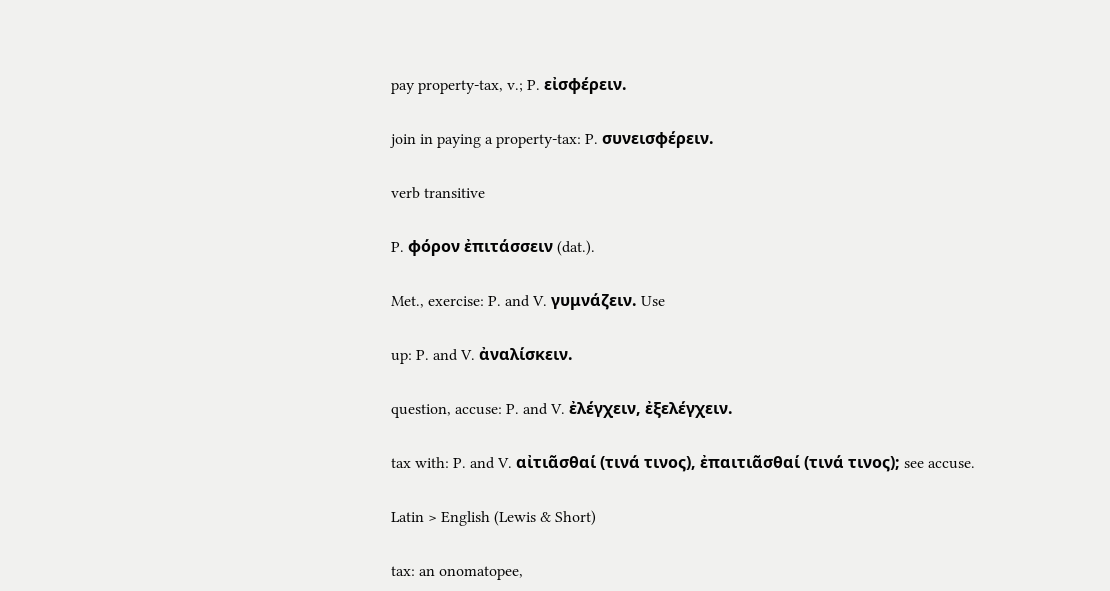pay property-tax, v.; P. εἰσφέρειν.

join in paying a property-tax: P. συνεισφέρειν.

verb transitive

P. φόρον ἐπιτάσσειν (dat.).

Met., exercise: P. and V. γυμνάζειν. Use

up: P. and V. ἀναλίσκειν.

question, accuse: P. and V. ἐλέγχειν, ἐξελέγχειν.

tax with: P. and V. αἰτιᾶσθαί (τινά τινος), ἐπαιτιᾶσθαί (τινά τινος); see accuse.

Latin > English (Lewis & Short)

tax: an onomatopee,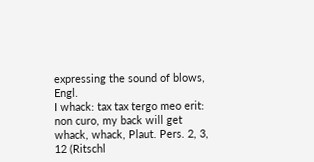expressing the sound of blows, Engl.
I whack: tax tax tergo meo erit: non curo, my back will get whack, whack, Plaut. Pers. 2, 3, 12 (Ritschl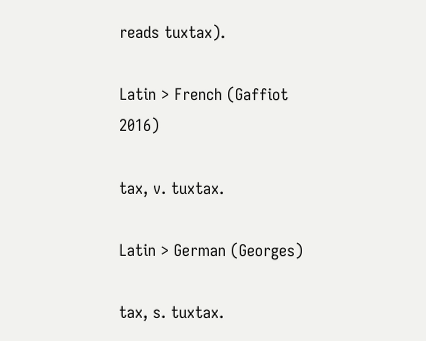reads tuxtax).

Latin > French (Gaffiot 2016)

tax, v. tuxtax.

Latin > German (Georges)

tax, s. tuxtax.